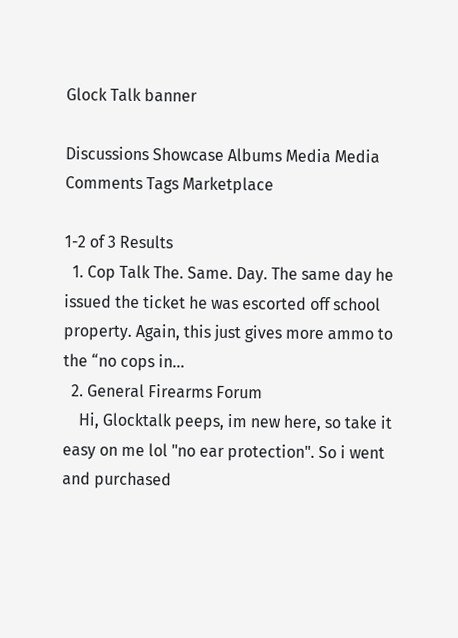Glock Talk banner

Discussions Showcase Albums Media Media Comments Tags Marketplace

1-2 of 3 Results
  1. Cop Talk The. Same. Day. The same day he issued the ticket he was escorted off school property. Again, this just gives more ammo to the “no cops in...
  2. General Firearms Forum
    Hi, Glocktalk peeps, im new here, so take it easy on me lol "no ear protection". So i went and purchased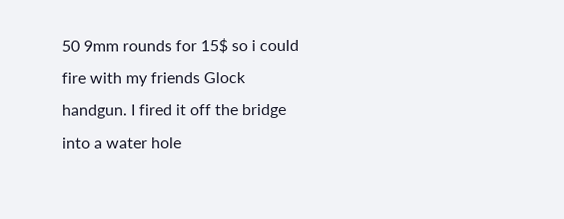50 9mm rounds for 15$ so i could fire with my friends Glock handgun. I fired it off the bridge into a water hole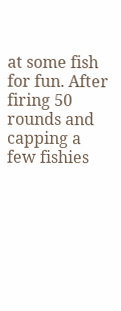at some fish for fun. After firing 50 rounds and capping a few fishies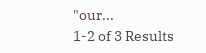"our...
1-2 of 3 Results